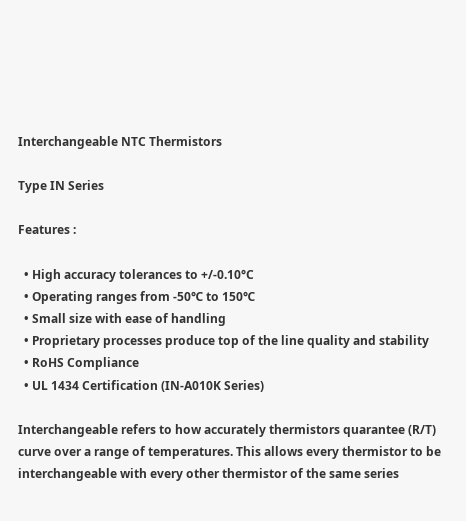Interchangeable NTC Thermistors

Type IN Series

Features :

  • High accuracy tolerances to +/-0.10°C
  • Operating ranges from -50℃ to 150℃
  • Small size with ease of handling
  • Proprietary processes produce top of the line quality and stability
  • RoHS Compliance
  • UL 1434 Certification (IN-A010K Series)

Interchangeable refers to how accurately thermistors quarantee (R/T) curve over a range of temperatures. This allows every thermistor to be interchangeable with every other thermistor of the same series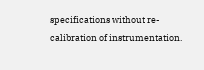specifications without re-calibration of instrumentation.